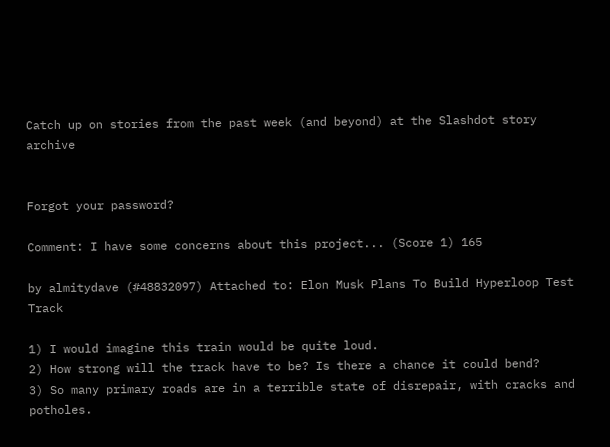Catch up on stories from the past week (and beyond) at the Slashdot story archive


Forgot your password?

Comment: I have some concerns about this project... (Score 1) 165

by almitydave (#48832097) Attached to: Elon Musk Plans To Build Hyperloop Test Track

1) I would imagine this train would be quite loud.
2) How strong will the track have to be? Is there a chance it could bend?
3) So many primary roads are in a terrible state of disrepair, with cracks and potholes.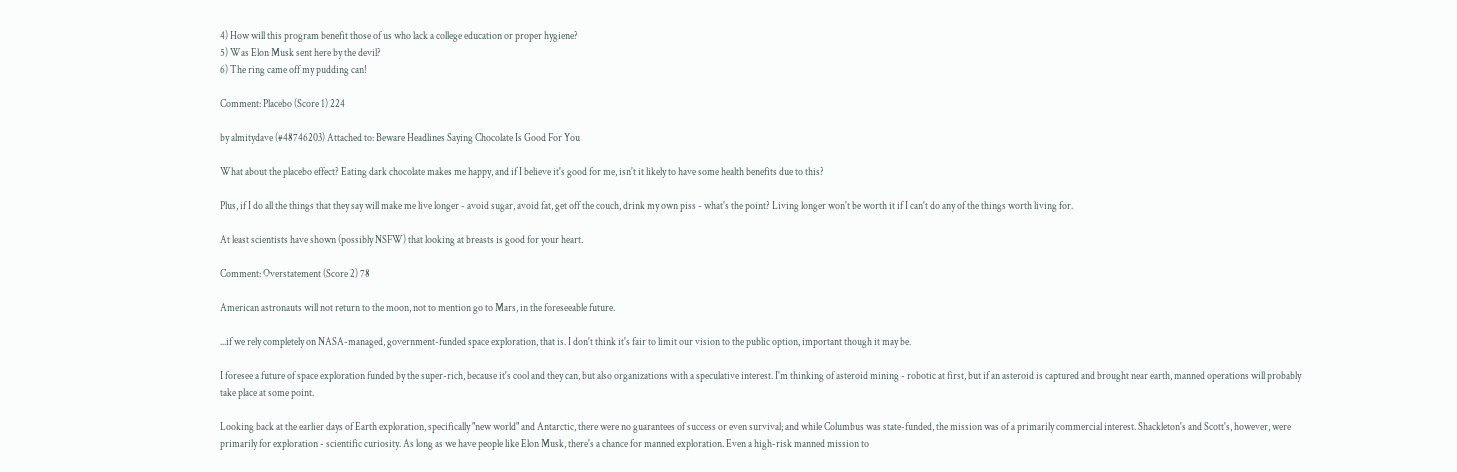4) How will this program benefit those of us who lack a college education or proper hygiene?
5) Was Elon Musk sent here by the devil?
6) The ring came off my pudding can!

Comment: Placebo (Score 1) 224

by almitydave (#48746203) Attached to: Beware Headlines Saying Chocolate Is Good For You

What about the placebo effect? Eating dark chocolate makes me happy, and if I believe it's good for me, isn't it likely to have some health benefits due to this?

Plus, if I do all the things that they say will make me live longer - avoid sugar, avoid fat, get off the couch, drink my own piss - what's the point? Living longer won't be worth it if I can't do any of the things worth living for.

At least scientists have shown (possibly NSFW) that looking at breasts is good for your heart.

Comment: Overstatement (Score 2) 78

American astronauts will not return to the moon, not to mention go to Mars, in the foreseeable future.

...if we rely completely on NASA-managed, government-funded space exploration, that is. I don't think it's fair to limit our vision to the public option, important though it may be.

I foresee a future of space exploration funded by the super-rich, because it's cool and they can, but also organizations with a speculative interest. I'm thinking of asteroid mining - robotic at first, but if an asteroid is captured and brought near earth, manned operations will probably take place at some point.

Looking back at the earlier days of Earth exploration, specifically "new world" and Antarctic, there were no guarantees of success or even survival; and while Columbus was state-funded, the mission was of a primarily commercial interest. Shackleton's and Scott's, however, were primarily for exploration - scientific curiosity. As long as we have people like Elon Musk, there's a chance for manned exploration. Even a high-risk manned mission to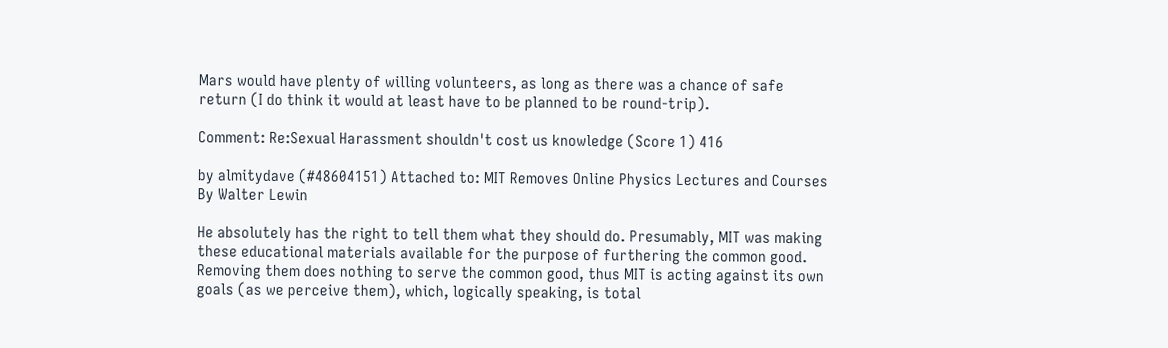Mars would have plenty of willing volunteers, as long as there was a chance of safe return (I do think it would at least have to be planned to be round-trip).

Comment: Re:Sexual Harassment shouldn't cost us knowledge (Score 1) 416

by almitydave (#48604151) Attached to: MIT Removes Online Physics Lectures and Courses By Walter Lewin

He absolutely has the right to tell them what they should do. Presumably, MIT was making these educational materials available for the purpose of furthering the common good. Removing them does nothing to serve the common good, thus MIT is acting against its own goals (as we perceive them), which, logically speaking, is total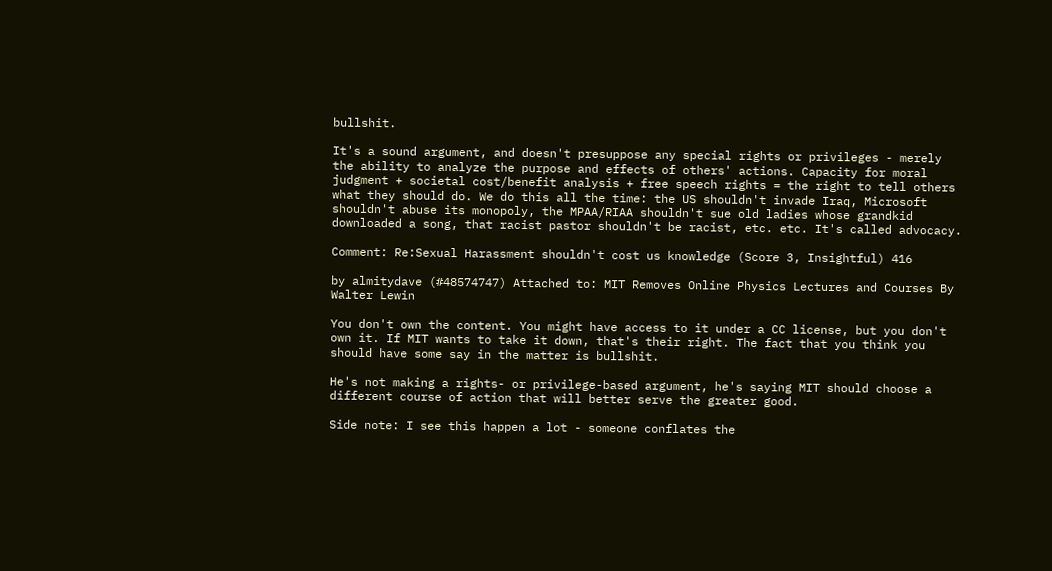bullshit.

It's a sound argument, and doesn't presuppose any special rights or privileges - merely the ability to analyze the purpose and effects of others' actions. Capacity for moral judgment + societal cost/benefit analysis + free speech rights = the right to tell others what they should do. We do this all the time: the US shouldn't invade Iraq, Microsoft shouldn't abuse its monopoly, the MPAA/RIAA shouldn't sue old ladies whose grandkid downloaded a song, that racist pastor shouldn't be racist, etc. etc. It's called advocacy.

Comment: Re:Sexual Harassment shouldn't cost us knowledge (Score 3, Insightful) 416

by almitydave (#48574747) Attached to: MIT Removes Online Physics Lectures and Courses By Walter Lewin

You don't own the content. You might have access to it under a CC license, but you don't own it. If MIT wants to take it down, that's their right. The fact that you think you should have some say in the matter is bullshit.

He's not making a rights- or privilege-based argument, he's saying MIT should choose a different course of action that will better serve the greater good.

Side note: I see this happen a lot - someone conflates the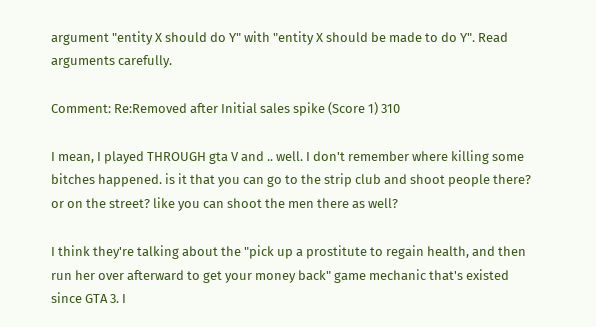argument "entity X should do Y" with "entity X should be made to do Y". Read arguments carefully.

Comment: Re:Removed after Initial sales spike (Score 1) 310

I mean, I played THROUGH gta V and .. well. I don't remember where killing some bitches happened. is it that you can go to the strip club and shoot people there? or on the street? like you can shoot the men there as well?

I think they're talking about the "pick up a prostitute to regain health, and then run her over afterward to get your money back" game mechanic that's existed since GTA 3. I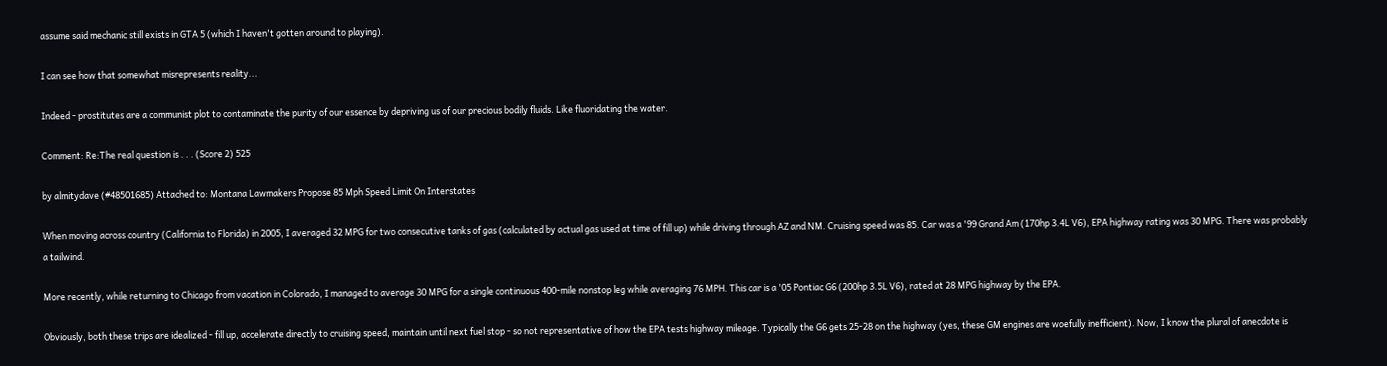assume said mechanic still exists in GTA 5 (which I haven't gotten around to playing).

I can see how that somewhat misrepresents reality...

Indeed - prostitutes are a communist plot to contaminate the purity of our essence by depriving us of our precious bodily fluids. Like fluoridating the water.

Comment: Re:The real question is . . . (Score 2) 525

by almitydave (#48501685) Attached to: Montana Lawmakers Propose 85 Mph Speed Limit On Interstates

When moving across country (California to Florida) in 2005, I averaged 32 MPG for two consecutive tanks of gas (calculated by actual gas used at time of fill up) while driving through AZ and NM. Cruising speed was 85. Car was a '99 Grand Am (170hp 3.4L V6), EPA highway rating was 30 MPG. There was probably a tailwind.

More recently, while returning to Chicago from vacation in Colorado, I managed to average 30 MPG for a single continuous 400-mile nonstop leg while averaging 76 MPH. This car is a '05 Pontiac G6 (200hp 3.5L V6), rated at 28 MPG highway by the EPA.

Obviously, both these trips are idealized - fill up, accelerate directly to cruising speed, maintain until next fuel stop - so not representative of how the EPA tests highway mileage. Typically the G6 gets 25-28 on the highway (yes, these GM engines are woefully inefficient). Now, I know the plural of anecdote is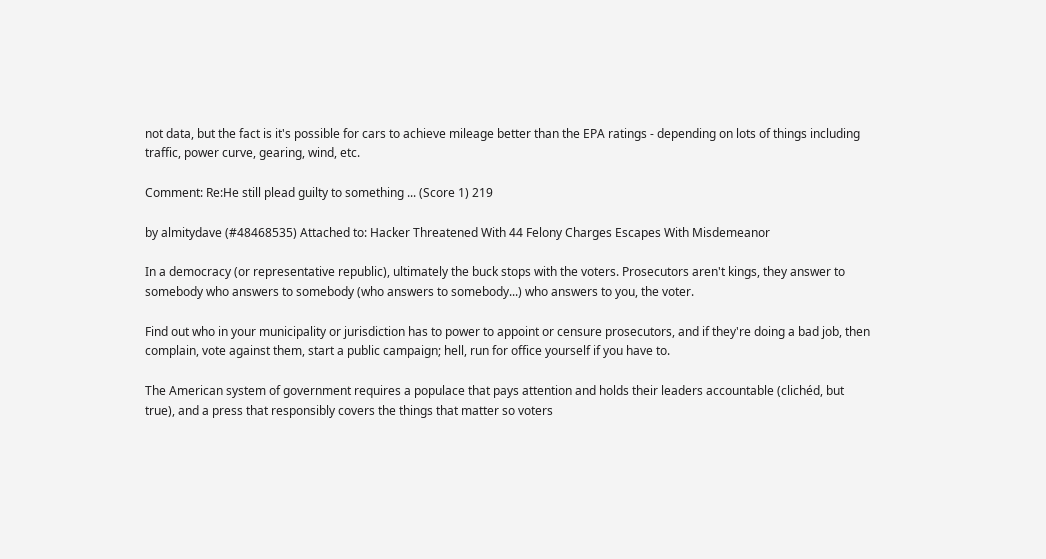not data, but the fact is it's possible for cars to achieve mileage better than the EPA ratings - depending on lots of things including traffic, power curve, gearing, wind, etc.

Comment: Re:He still plead guilty to something ... (Score 1) 219

by almitydave (#48468535) Attached to: Hacker Threatened With 44 Felony Charges Escapes With Misdemeanor

In a democracy (or representative republic), ultimately the buck stops with the voters. Prosecutors aren't kings, they answer to somebody who answers to somebody (who answers to somebody...) who answers to you, the voter.

Find out who in your municipality or jurisdiction has to power to appoint or censure prosecutors, and if they're doing a bad job, then complain, vote against them, start a public campaign; hell, run for office yourself if you have to.

The American system of government requires a populace that pays attention and holds their leaders accountable (clichéd, but true), and a press that responsibly covers the things that matter so voters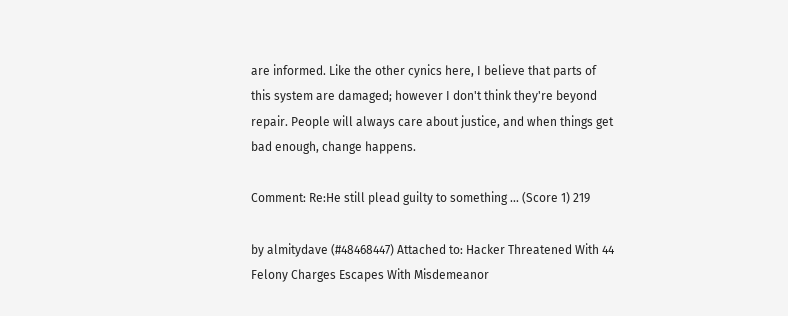are informed. Like the other cynics here, I believe that parts of this system are damaged; however I don't think they're beyond repair. People will always care about justice, and when things get bad enough, change happens.

Comment: Re:He still plead guilty to something ... (Score 1) 219

by almitydave (#48468447) Attached to: Hacker Threatened With 44 Felony Charges Escapes With Misdemeanor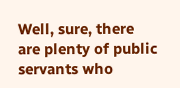Well, sure, there are plenty of public servants who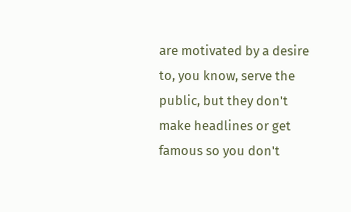are motivated by a desire to, you know, serve the public, but they don't make headlines or get famous so you don't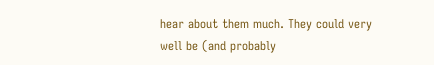hear about them much. They could very well be (and probably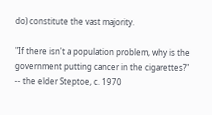do) constitute the vast majority.

"If there isn't a population problem, why is the government putting cancer in the cigarettes?" -- the elder Steptoe, c. 1970